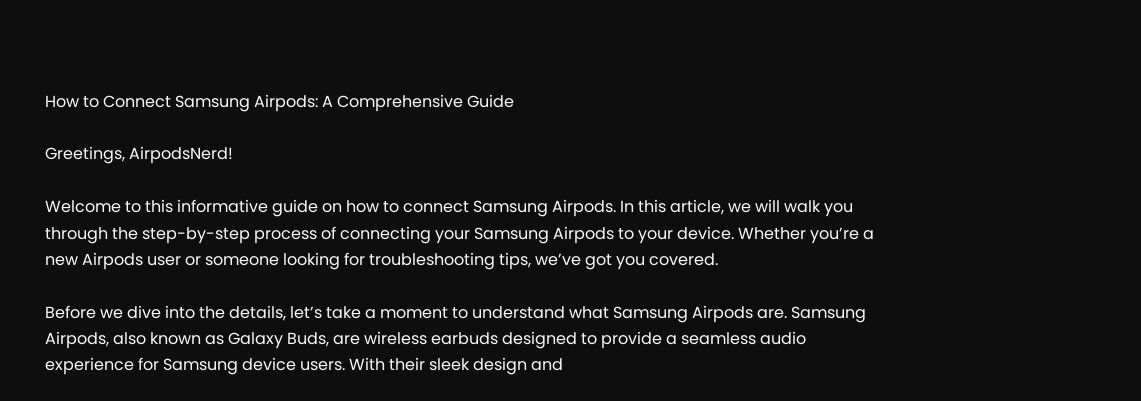How to Connect Samsung Airpods: A Comprehensive Guide

Greetings, AirpodsNerd!

Welcome to this informative guide on how to connect Samsung Airpods. In this article, we will walk you through the step-by-step process of connecting your Samsung Airpods to your device. Whether you’re a new Airpods user or someone looking for troubleshooting tips, we’ve got you covered.

Before we dive into the details, let’s take a moment to understand what Samsung Airpods are. Samsung Airpods, also known as Galaxy Buds, are wireless earbuds designed to provide a seamless audio experience for Samsung device users. With their sleek design and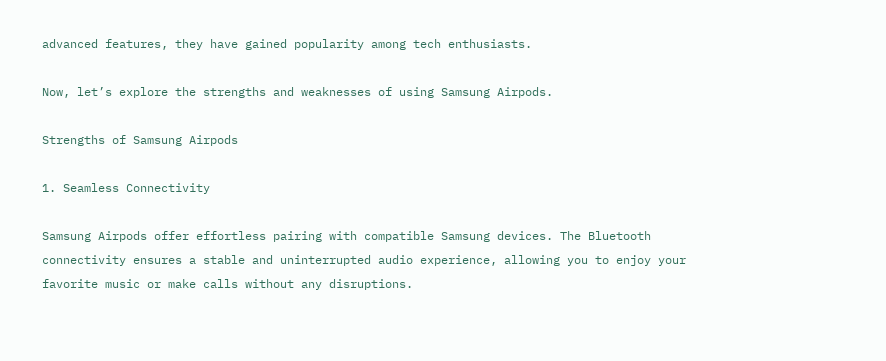advanced features, they have gained popularity among tech enthusiasts.

Now, let’s explore the strengths and weaknesses of using Samsung Airpods.

Strengths of Samsung Airpods

1. Seamless Connectivity

Samsung Airpods offer effortless pairing with compatible Samsung devices. The Bluetooth connectivity ensures a stable and uninterrupted audio experience, allowing you to enjoy your favorite music or make calls without any disruptions.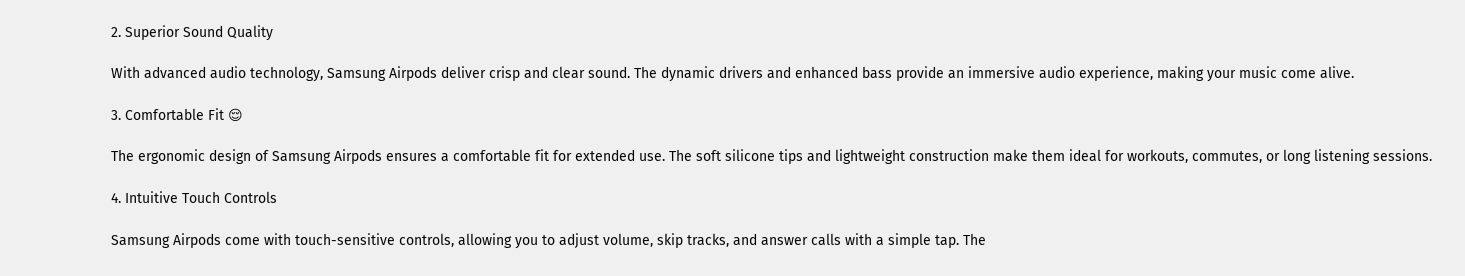2. Superior Sound Quality

With advanced audio technology, Samsung Airpods deliver crisp and clear sound. The dynamic drivers and enhanced bass provide an immersive audio experience, making your music come alive.

3. Comfortable Fit 😌

The ergonomic design of Samsung Airpods ensures a comfortable fit for extended use. The soft silicone tips and lightweight construction make them ideal for workouts, commutes, or long listening sessions.

4. Intuitive Touch Controls

Samsung Airpods come with touch-sensitive controls, allowing you to adjust volume, skip tracks, and answer calls with a simple tap. The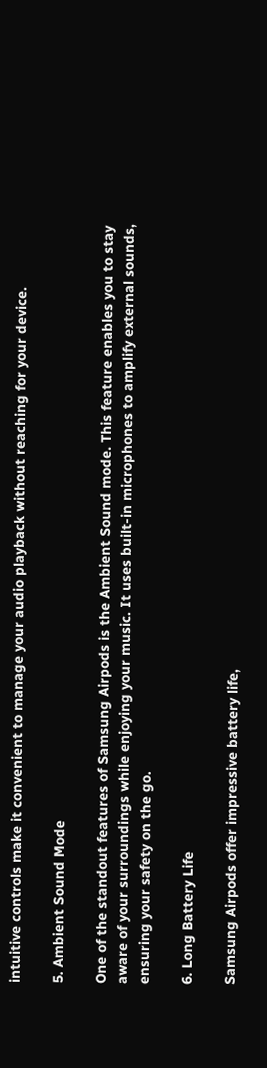intuitive controls make it convenient to manage your audio playback without reaching for your device.

5. Ambient Sound Mode

One of the standout features of Samsung Airpods is the Ambient Sound mode. This feature enables you to stay aware of your surroundings while enjoying your music. It uses built-in microphones to amplify external sounds, ensuring your safety on the go.

6. Long Battery Life

Samsung Airpods offer impressive battery life,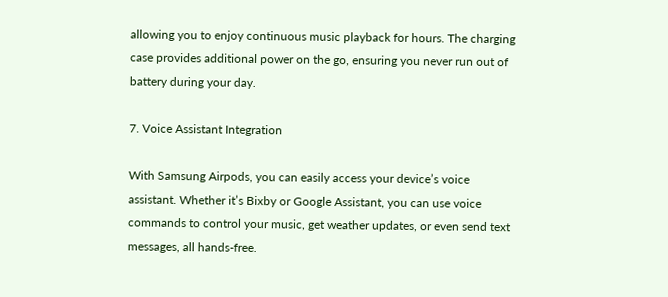allowing you to enjoy continuous music playback for hours. The charging case provides additional power on the go, ensuring you never run out of battery during your day.

7. Voice Assistant Integration

With Samsung Airpods, you can easily access your device’s voice assistant. Whether it’s Bixby or Google Assistant, you can use voice commands to control your music, get weather updates, or even send text messages, all hands-free.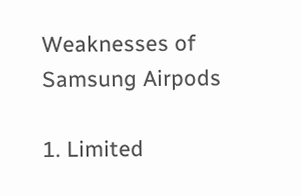Weaknesses of Samsung Airpods

1. Limited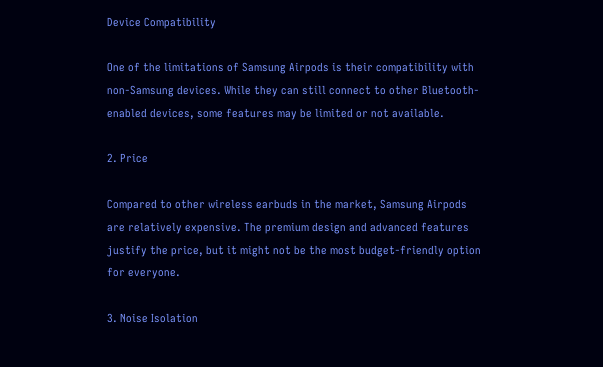Device Compatibility

One of the limitations of Samsung Airpods is their compatibility with non-Samsung devices. While they can still connect to other Bluetooth-enabled devices, some features may be limited or not available.

2. Price

Compared to other wireless earbuds in the market, Samsung Airpods are relatively expensive. The premium design and advanced features justify the price, but it might not be the most budget-friendly option for everyone.

3. Noise Isolation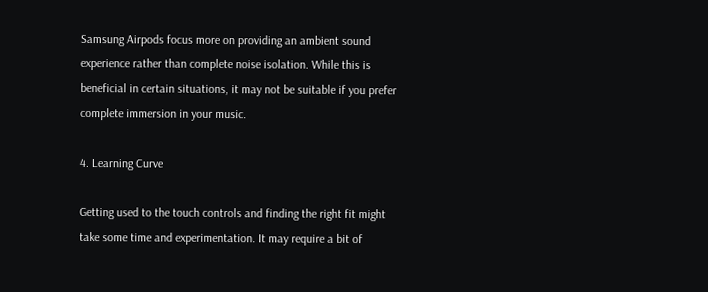Samsung Airpods focus more on providing an ambient sound experience rather than complete noise isolation. While this is beneficial in certain situations, it may not be suitable if you prefer complete immersion in your music.

4. Learning Curve

Getting used to the touch controls and finding the right fit might take some time and experimentation. It may require a bit of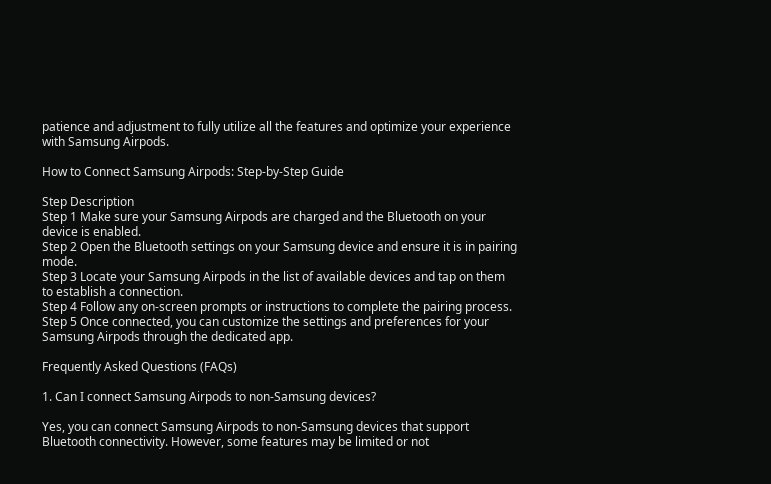patience and adjustment to fully utilize all the features and optimize your experience with Samsung Airpods.

How to Connect Samsung Airpods: Step-by-Step Guide

Step Description
Step 1 Make sure your Samsung Airpods are charged and the Bluetooth on your device is enabled.
Step 2 Open the Bluetooth settings on your Samsung device and ensure it is in pairing mode.
Step 3 Locate your Samsung Airpods in the list of available devices and tap on them to establish a connection.
Step 4 Follow any on-screen prompts or instructions to complete the pairing process.
Step 5 Once connected, you can customize the settings and preferences for your Samsung Airpods through the dedicated app.

Frequently Asked Questions (FAQs)

1. Can I connect Samsung Airpods to non-Samsung devices?

Yes, you can connect Samsung Airpods to non-Samsung devices that support Bluetooth connectivity. However, some features may be limited or not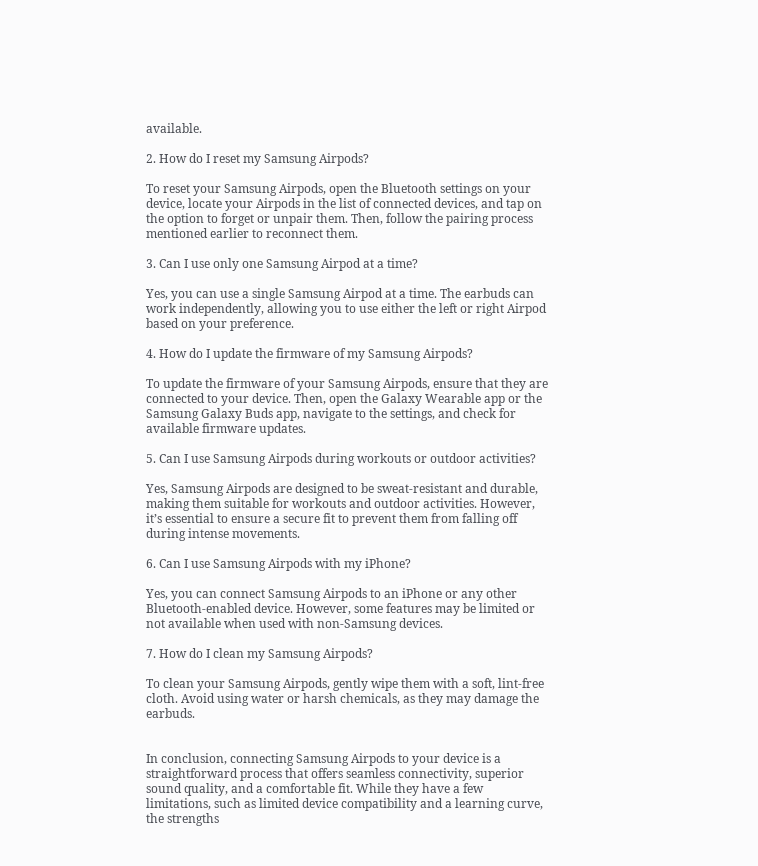available.

2. How do I reset my Samsung Airpods?

To reset your Samsung Airpods, open the Bluetooth settings on your device, locate your Airpods in the list of connected devices, and tap on the option to forget or unpair them. Then, follow the pairing process mentioned earlier to reconnect them.

3. Can I use only one Samsung Airpod at a time?

Yes, you can use a single Samsung Airpod at a time. The earbuds can work independently, allowing you to use either the left or right Airpod based on your preference.

4. How do I update the firmware of my Samsung Airpods?

To update the firmware of your Samsung Airpods, ensure that they are connected to your device. Then, open the Galaxy Wearable app or the Samsung Galaxy Buds app, navigate to the settings, and check for available firmware updates.

5. Can I use Samsung Airpods during workouts or outdoor activities?

Yes, Samsung Airpods are designed to be sweat-resistant and durable, making them suitable for workouts and outdoor activities. However, it’s essential to ensure a secure fit to prevent them from falling off during intense movements.

6. Can I use Samsung Airpods with my iPhone?

Yes, you can connect Samsung Airpods to an iPhone or any other Bluetooth-enabled device. However, some features may be limited or not available when used with non-Samsung devices.

7. How do I clean my Samsung Airpods?

To clean your Samsung Airpods, gently wipe them with a soft, lint-free cloth. Avoid using water or harsh chemicals, as they may damage the earbuds.


In conclusion, connecting Samsung Airpods to your device is a straightforward process that offers seamless connectivity, superior sound quality, and a comfortable fit. While they have a few limitations, such as limited device compatibility and a learning curve, the strengths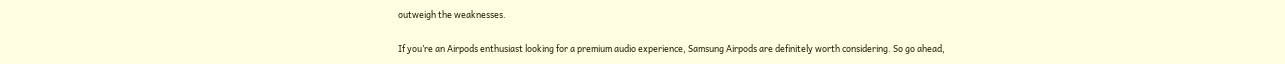outweigh the weaknesses.

If you’re an Airpods enthusiast looking for a premium audio experience, Samsung Airpods are definitely worth considering. So go ahead,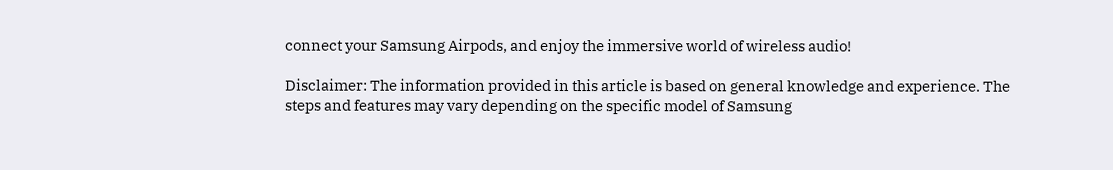connect your Samsung Airpods, and enjoy the immersive world of wireless audio!

Disclaimer: The information provided in this article is based on general knowledge and experience. The steps and features may vary depending on the specific model of Samsung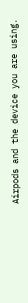Airpods and the device you are using.